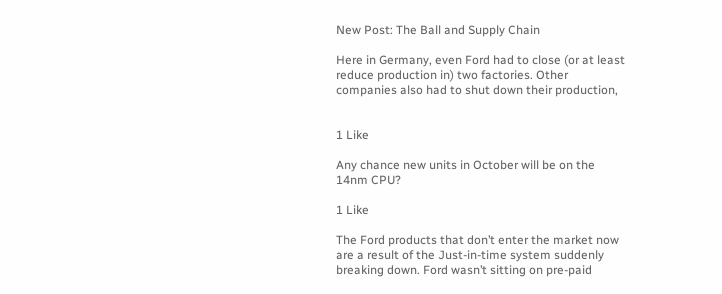New Post: The Ball and Supply Chain

Here in Germany, even Ford had to close (or at least reduce production in) two factories. Other companies also had to shut down their production,


1 Like

Any chance new units in October will be on the 14nm CPU?

1 Like

The Ford products that don’t enter the market now are a result of the Just-in-time system suddenly breaking down. Ford wasn’t sitting on pre-paid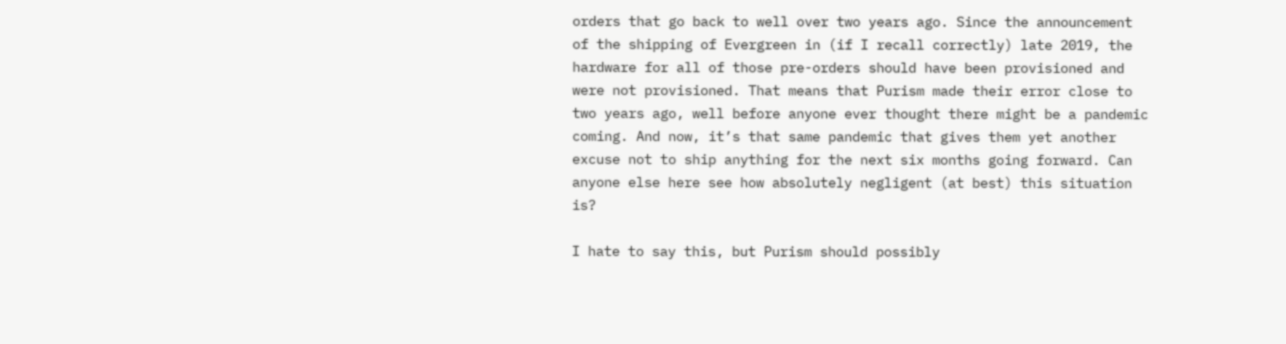orders that go back to well over two years ago. Since the announcement of the shipping of Evergreen in (if I recall correctly) late 2019, the hardware for all of those pre-orders should have been provisioned and were not provisioned. That means that Purism made their error close to two years ago, well before anyone ever thought there might be a pandemic coming. And now, it’s that same pandemic that gives them yet another excuse not to ship anything for the next six months going forward. Can anyone else here see how absolutely negligent (at best) this situation is?

I hate to say this, but Purism should possibly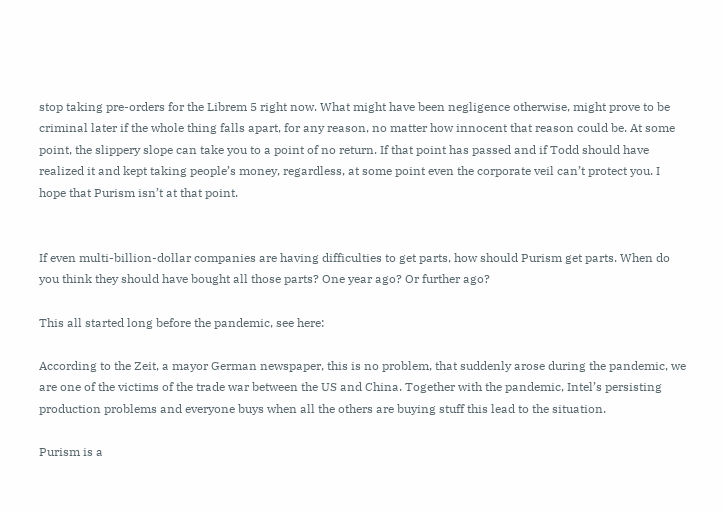stop taking pre-orders for the Librem 5 right now. What might have been negligence otherwise, might prove to be criminal later if the whole thing falls apart, for any reason, no matter how innocent that reason could be. At some point, the slippery slope can take you to a point of no return. If that point has passed and if Todd should have realized it and kept taking people’s money, regardless, at some point even the corporate veil can’t protect you. I hope that Purism isn’t at that point.


If even multi-billion-dollar companies are having difficulties to get parts, how should Purism get parts. When do you think they should have bought all those parts? One year ago? Or further ago?

This all started long before the pandemic, see here:

According to the Zeit, a mayor German newspaper, this is no problem, that suddenly arose during the pandemic, we are one of the victims of the trade war between the US and China. Together with the pandemic, Intel’s persisting production problems and everyone buys when all the others are buying stuff this lead to the situation.

Purism is a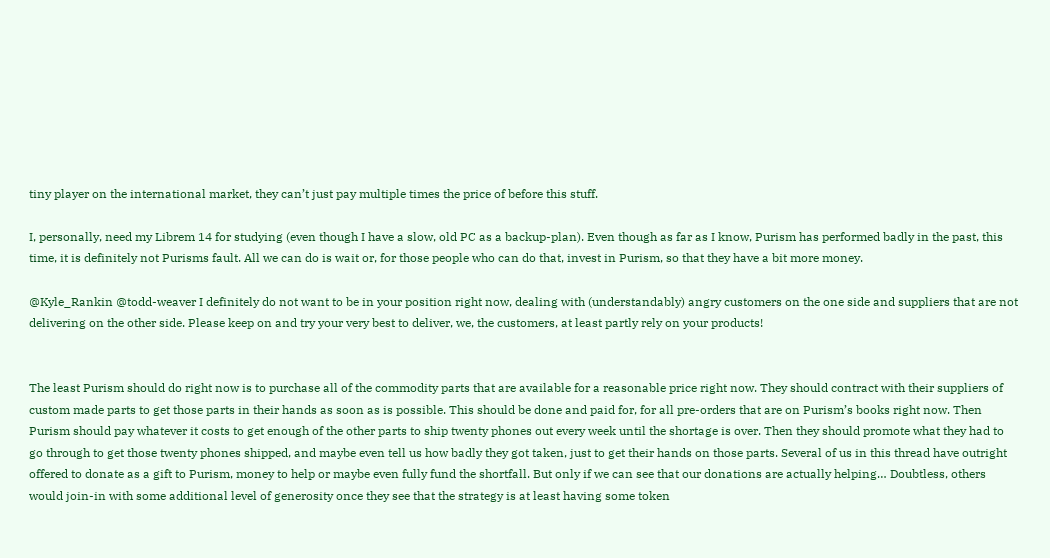tiny player on the international market, they can’t just pay multiple times the price of before this stuff.

I, personally, need my Librem 14 for studying (even though I have a slow, old PC as a backup-plan). Even though as far as I know, Purism has performed badly in the past, this time, it is definitely not Purisms fault. All we can do is wait or, for those people who can do that, invest in Purism, so that they have a bit more money.

@Kyle_Rankin @todd-weaver I definitely do not want to be in your position right now, dealing with (understandably) angry customers on the one side and suppliers that are not delivering on the other side. Please keep on and try your very best to deliver, we, the customers, at least partly rely on your products!


The least Purism should do right now is to purchase all of the commodity parts that are available for a reasonable price right now. They should contract with their suppliers of custom made parts to get those parts in their hands as soon as is possible. This should be done and paid for, for all pre-orders that are on Purism’s books right now. Then Purism should pay whatever it costs to get enough of the other parts to ship twenty phones out every week until the shortage is over. Then they should promote what they had to go through to get those twenty phones shipped, and maybe even tell us how badly they got taken, just to get their hands on those parts. Several of us in this thread have outright offered to donate as a gift to Purism, money to help or maybe even fully fund the shortfall. But only if we can see that our donations are actually helping… Doubtless, others would join-in with some additional level of generosity once they see that the strategy is at least having some token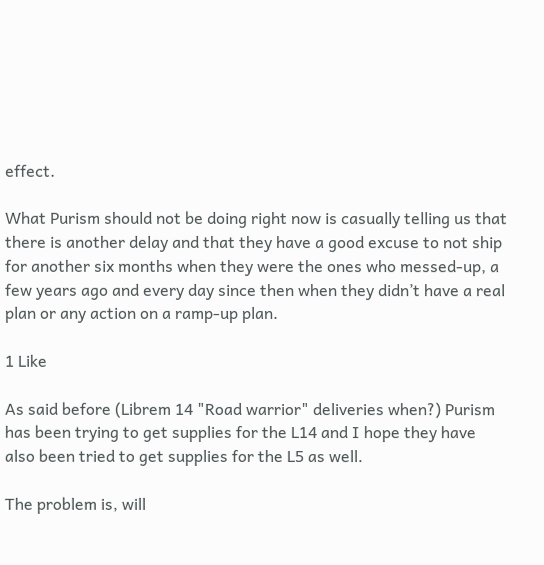effect.

What Purism should not be doing right now is casually telling us that there is another delay and that they have a good excuse to not ship for another six months when they were the ones who messed-up, a few years ago and every day since then when they didn’t have a real plan or any action on a ramp-up plan.

1 Like

As said before (Librem 14 "Road warrior" deliveries when?) Purism has been trying to get supplies for the L14 and I hope they have also been tried to get supplies for the L5 as well.

The problem is, will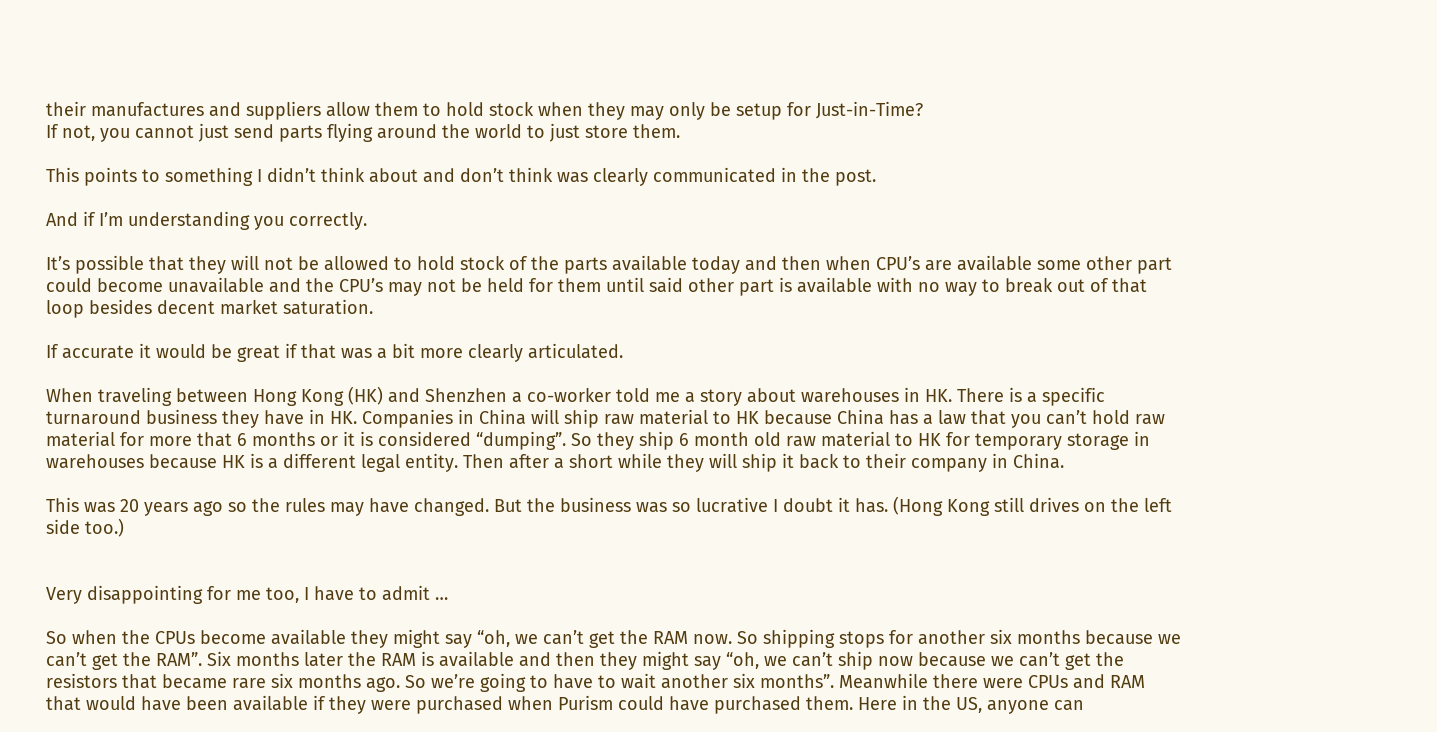their manufactures and suppliers allow them to hold stock when they may only be setup for Just-in-Time?
If not, you cannot just send parts flying around the world to just store them.

This points to something I didn’t think about and don’t think was clearly communicated in the post.

And if I’m understanding you correctly.

It’s possible that they will not be allowed to hold stock of the parts available today and then when CPU’s are available some other part could become unavailable and the CPU’s may not be held for them until said other part is available with no way to break out of that loop besides decent market saturation.

If accurate it would be great if that was a bit more clearly articulated.

When traveling between Hong Kong (HK) and Shenzhen a co-worker told me a story about warehouses in HK. There is a specific turnaround business they have in HK. Companies in China will ship raw material to HK because China has a law that you can’t hold raw material for more that 6 months or it is considered “dumping”. So they ship 6 month old raw material to HK for temporary storage in warehouses because HK is a different legal entity. Then after a short while they will ship it back to their company in China.

This was 20 years ago so the rules may have changed. But the business was so lucrative I doubt it has. (Hong Kong still drives on the left side too.)


Very disappointing for me too, I have to admit …

So when the CPUs become available they might say “oh, we can’t get the RAM now. So shipping stops for another six months because we can’t get the RAM”. Six months later the RAM is available and then they might say “oh, we can’t ship now because we can’t get the resistors that became rare six months ago. So we’re going to have to wait another six months”. Meanwhile there were CPUs and RAM that would have been available if they were purchased when Purism could have purchased them. Here in the US, anyone can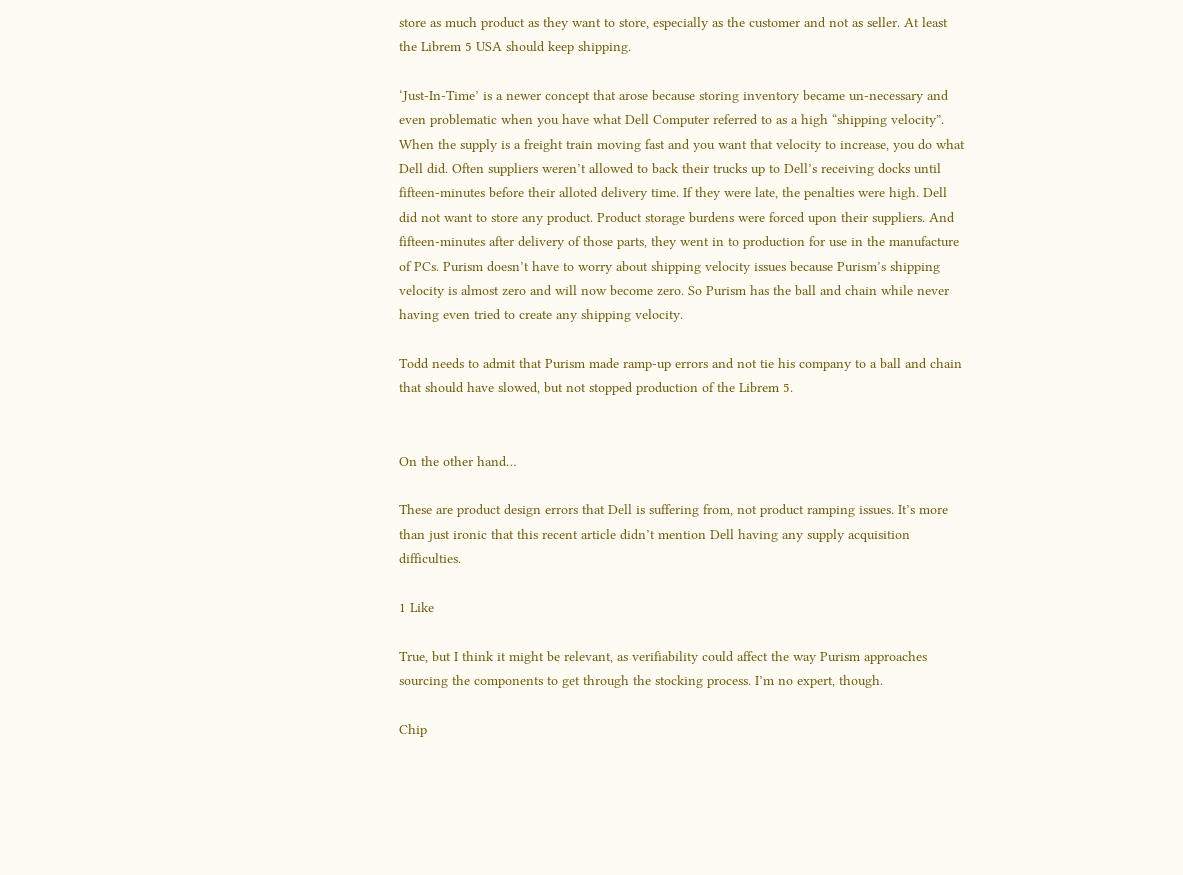store as much product as they want to store, especially as the customer and not as seller. At least the Librem 5 USA should keep shipping.

‘Just-In-Time’ is a newer concept that arose because storing inventory became un-necessary and even problematic when you have what Dell Computer referred to as a high “shipping velocity”. When the supply is a freight train moving fast and you want that velocity to increase, you do what Dell did. Often suppliers weren’t allowed to back their trucks up to Dell’s receiving docks until fifteen-minutes before their alloted delivery time. If they were late, the penalties were high. Dell did not want to store any product. Product storage burdens were forced upon their suppliers. And fifteen-minutes after delivery of those parts, they went in to production for use in the manufacture of PCs. Purism doesn’t have to worry about shipping velocity issues because Purism’s shipping velocity is almost zero and will now become zero. So Purism has the ball and chain while never having even tried to create any shipping velocity.

Todd needs to admit that Purism made ramp-up errors and not tie his company to a ball and chain that should have slowed, but not stopped production of the Librem 5.


On the other hand…

These are product design errors that Dell is suffering from, not product ramping issues. It’s more than just ironic that this recent article didn’t mention Dell having any supply acquisition difficulties.

1 Like

True, but I think it might be relevant, as verifiability could affect the way Purism approaches sourcing the components to get through the stocking process. I’m no expert, though.

Chip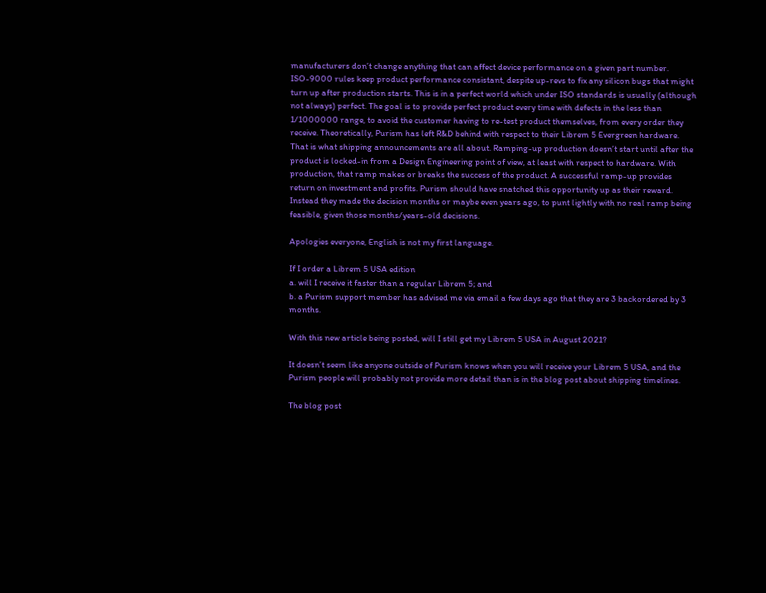manufacturers don’t change anything that can affect device performance on a given part number. ISO-9000 rules keep product performance consistant, despite up-revs to fix any silicon bugs that might turn up after production starts. This is in a perfect world which under ISO standards is usually (although not always) perfect. The goal is to provide perfect product every time with defects in the less than 1/1000000 range, to avoid the customer having to re-test product themselves, from every order they receive. Theoretically, Purism has left R&D behind with respect to their Librem 5 Evergreen hardware. That is what shipping announcements are all about. Ramping-up production doesn’t start until after the product is locked-in from a Design Engineering point of view, at least with respect to hardware. With production, that ramp makes or breaks the success of the product. A successful ramp-up provides return on investment and profits. Purism should have snatched this opportunity up as their reward. Instead they made the decision months or maybe even years ago, to punt lightly with no real ramp being feasible, given those months/years-old decisions.

Apologies everyone, English is not my first language.

If I order a Librem 5 USA edition
a. will I receive it faster than a regular Librem 5; and
b. a Purism support member has advised me via email a few days ago that they are 3 backordered by 3 months.

With this new article being posted, will I still get my Librem 5 USA in August 2021?

It doesn’t seem like anyone outside of Purism knows when you will receive your Librem 5 USA, and the Purism people will probably not provide more detail than is in the blog post about shipping timelines.

The blog post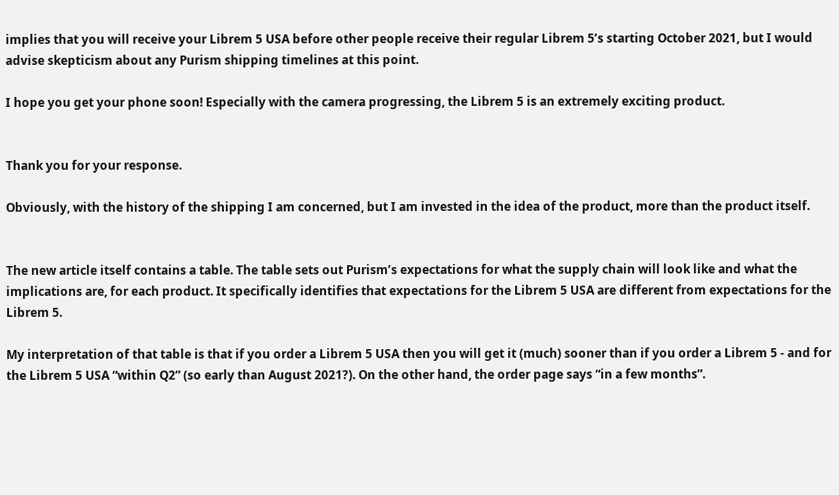implies that you will receive your Librem 5 USA before other people receive their regular Librem 5’s starting October 2021, but I would advise skepticism about any Purism shipping timelines at this point.

I hope you get your phone soon! Especially with the camera progressing, the Librem 5 is an extremely exciting product.


Thank you for your response.

Obviously, with the history of the shipping I am concerned, but I am invested in the idea of the product, more than the product itself.


The new article itself contains a table. The table sets out Purism’s expectations for what the supply chain will look like and what the implications are, for each product. It specifically identifies that expectations for the Librem 5 USA are different from expectations for the Librem 5.

My interpretation of that table is that if you order a Librem 5 USA then you will get it (much) sooner than if you order a Librem 5 - and for the Librem 5 USA “within Q2” (so early than August 2021?). On the other hand, the order page says “in a few months”.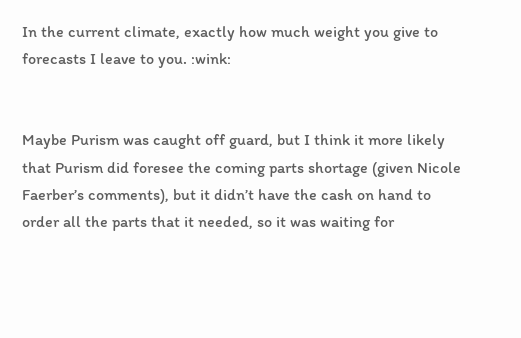In the current climate, exactly how much weight you give to forecasts I leave to you. :wink:


Maybe Purism was caught off guard, but I think it more likely that Purism did foresee the coming parts shortage (given Nicole Faerber’s comments), but it didn’t have the cash on hand to order all the parts that it needed, so it was waiting for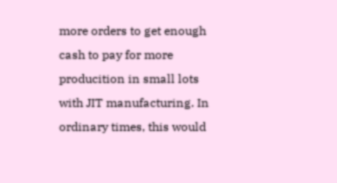more orders to get enough cash to pay for more producition in small lots with JIT manufacturing. In ordinary times, this would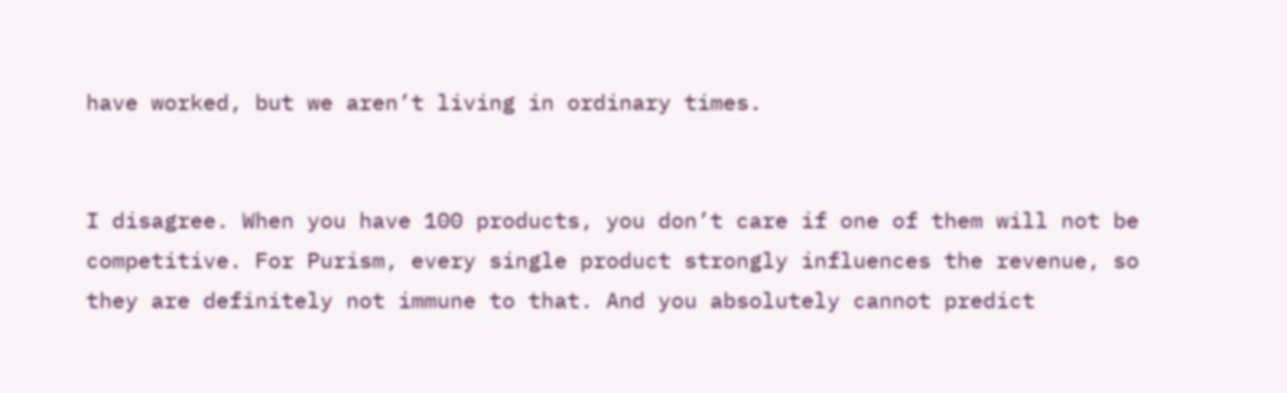have worked, but we aren’t living in ordinary times.


I disagree. When you have 100 products, you don’t care if one of them will not be competitive. For Purism, every single product strongly influences the revenue, so they are definitely not immune to that. And you absolutely cannot predict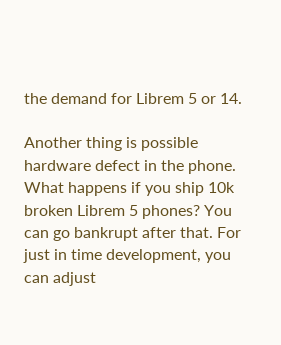the demand for Librem 5 or 14.

Another thing is possible hardware defect in the phone. What happens if you ship 10k broken Librem 5 phones? You can go bankrupt after that. For just in time development, you can adjust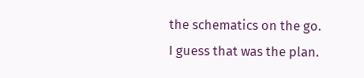the schematics on the go. I guess that was the plan.